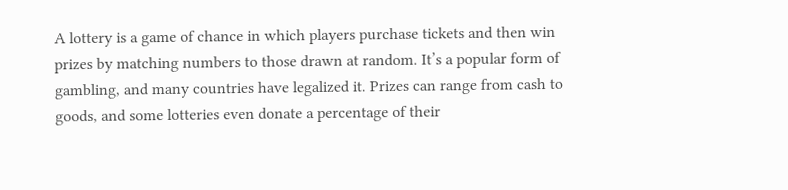A lottery is a game of chance in which players purchase tickets and then win prizes by matching numbers to those drawn at random. It’s a popular form of gambling, and many countries have legalized it. Prizes can range from cash to goods, and some lotteries even donate a percentage of their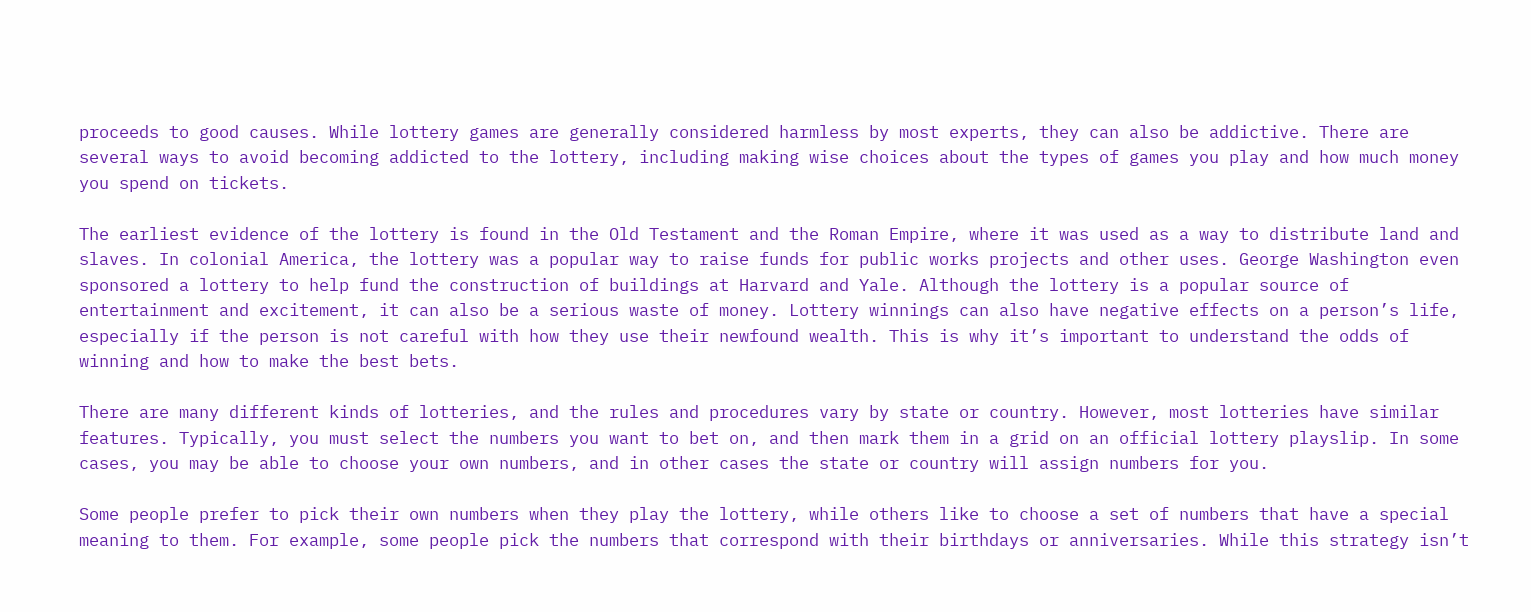proceeds to good causes. While lottery games are generally considered harmless by most experts, they can also be addictive. There are several ways to avoid becoming addicted to the lottery, including making wise choices about the types of games you play and how much money you spend on tickets.

The earliest evidence of the lottery is found in the Old Testament and the Roman Empire, where it was used as a way to distribute land and slaves. In colonial America, the lottery was a popular way to raise funds for public works projects and other uses. George Washington even sponsored a lottery to help fund the construction of buildings at Harvard and Yale. Although the lottery is a popular source of entertainment and excitement, it can also be a serious waste of money. Lottery winnings can also have negative effects on a person’s life, especially if the person is not careful with how they use their newfound wealth. This is why it’s important to understand the odds of winning and how to make the best bets.

There are many different kinds of lotteries, and the rules and procedures vary by state or country. However, most lotteries have similar features. Typically, you must select the numbers you want to bet on, and then mark them in a grid on an official lottery playslip. In some cases, you may be able to choose your own numbers, and in other cases the state or country will assign numbers for you.

Some people prefer to pick their own numbers when they play the lottery, while others like to choose a set of numbers that have a special meaning to them. For example, some people pick the numbers that correspond with their birthdays or anniversaries. While this strategy isn’t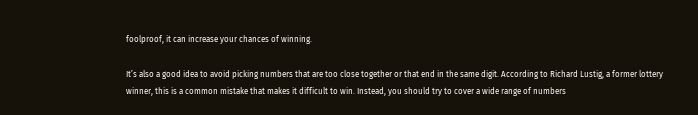foolproof, it can increase your chances of winning.

It’s also a good idea to avoid picking numbers that are too close together or that end in the same digit. According to Richard Lustig, a former lottery winner, this is a common mistake that makes it difficult to win. Instead, you should try to cover a wide range of numbers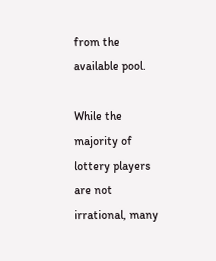from the available pool.

While the majority of lottery players are not irrational, many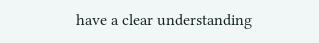have a clear understanding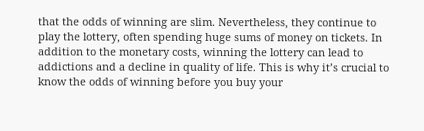that the odds of winning are slim. Nevertheless, they continue to play the lottery, often spending huge sums of money on tickets. In addition to the monetary costs, winning the lottery can lead to addictions and a decline in quality of life. This is why it’s crucial to know the odds of winning before you buy your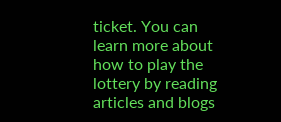ticket. You can learn more about how to play the lottery by reading articles and blogs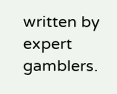written by expert gamblers.